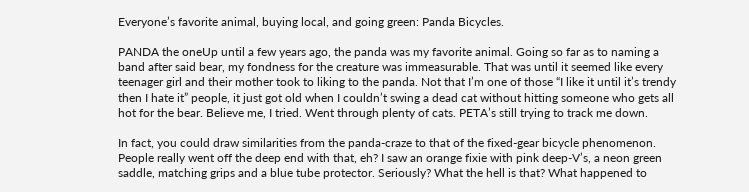Everyone’s favorite animal, buying local, and going green: Panda Bicycles.

PANDA the oneUp until a few years ago, the panda was my favorite animal. Going so far as to naming a band after said bear, my fondness for the creature was immeasurable. That was until it seemed like every teenager girl and their mother took to liking to the panda. Not that I’m one of those “I like it until it’s trendy then I hate it” people, it just got old when I couldn’t swing a dead cat without hitting someone who gets all hot for the bear. Believe me, I tried. Went through plenty of cats. PETA’s still trying to track me down.

In fact, you could draw similarities from the panda-craze to that of the fixed-gear bicycle phenomenon. People really went off the deep end with that, eh? I saw an orange fixie with pink deep-V’s, a neon green saddle, matching grips and a blue tube protector. Seriously? What the hell is that? What happened to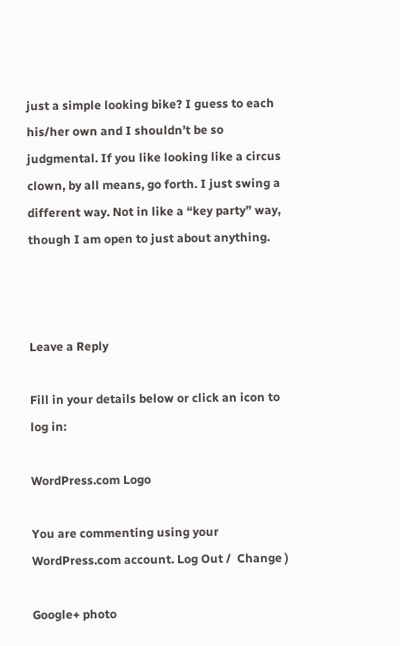just a simple looking bike? I guess to each his/her own and I shouldn’t be so judgmental. If you like looking like a circus clown, by all means, go forth. I just swing a different way. Not in like a “key party” way, though I am open to just about anything.



Leave a Reply

Fill in your details below or click an icon to log in:

WordPress.com Logo

You are commenting using your WordPress.com account. Log Out /  Change )

Google+ photo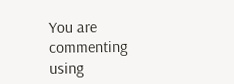You are commenting using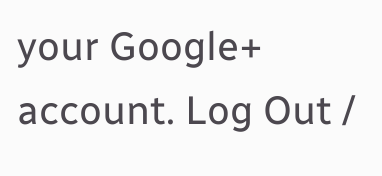your Google+ account. Log Out /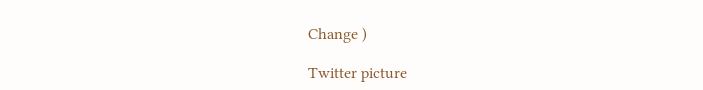Change )

Twitter picture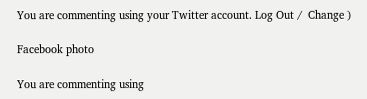You are commenting using your Twitter account. Log Out /  Change )

Facebook photo

You are commenting using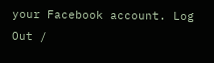your Facebook account. Log Out /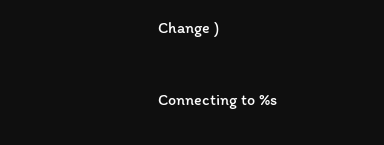Change )


Connecting to %s